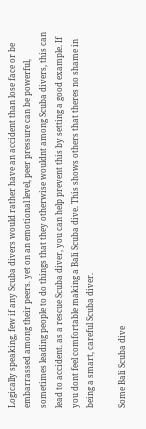Logically speaking, few if any Scuba divers would rather have an accident than lose face or be embarrassed among their peers. yet on an emotional level, peer pressure can be powerful, sometimes leading people to do things that they otherwise wouldnt among Scuba divers, this can lead to accident. as a rescue Scuba diver, you can help prevent this by setting a good example. If you dont feel comfortable making a Bali Scuba dive. This shows others that theres no shame in being a smart, careful Scuba diver.

Some Bali Scuba dive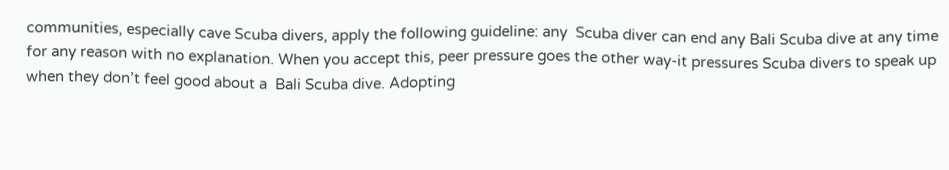communities, especially cave Scuba divers, apply the following guideline: any  Scuba diver can end any Bali Scuba dive at any time for any reason with no explanation. When you accept this, peer pressure goes the other way-it pressures Scuba divers to speak up when they don’t feel good about a  Bali Scuba dive. Adopting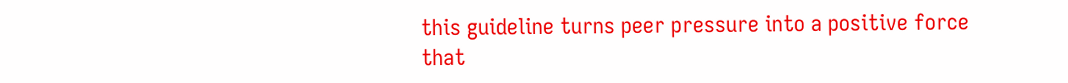this guideline turns peer pressure into a positive force that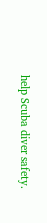help Scuba diver safety.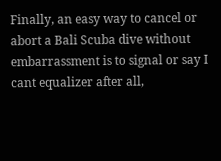Finally, an easy way to cancel or abort a Bali Scuba dive without embarrassment is to signal or say I cant equalizer after all,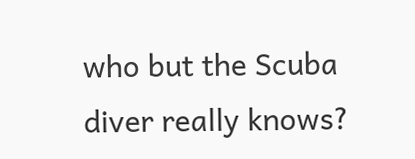who but the Scuba diver really knows?